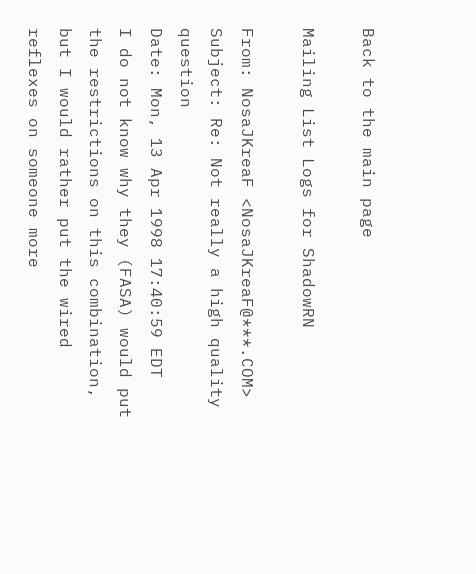Back to the main page

Mailing List Logs for ShadowRN

From: NosaJKreaF <NosaJKreaF@***.COM>
Subject: Re: Not really a high quality question
Date: Mon, 13 Apr 1998 17:40:59 EDT
I do not know why they (FASA) would put the restrictions on this combination,
but I would rather put the wired reflexes on someone more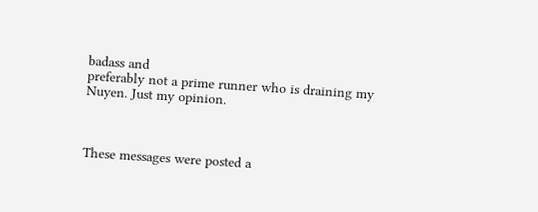badass and
preferably not a prime runner who is draining my Nuyen. Just my opinion.



These messages were posted a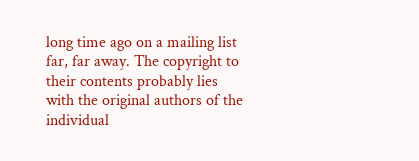long time ago on a mailing list far, far away. The copyright to their contents probably lies with the original authors of the individual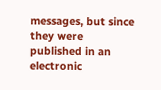messages, but since they were published in an electronic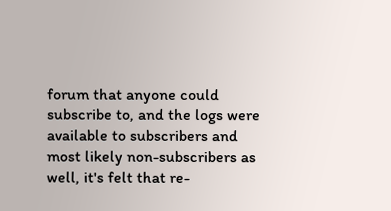forum that anyone could subscribe to, and the logs were available to subscribers and most likely non-subscribers as well, it's felt that re-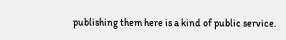publishing them here is a kind of public service.